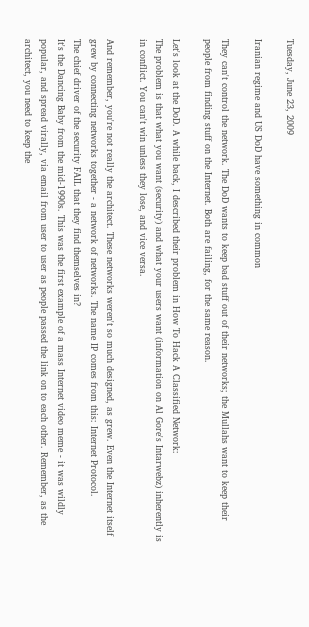Tuesday, June 23, 2009

Iranian regime and US DoD have something in common

They can't control the network. The DoD wants to keep bad stuff out of their networks; the Mullahs want to keep their people from finding stuff on the Internet. Both are failing, for the same reason.

Let's look at the DoD. A while back, I described their problem in How To Hack A Classified Network:
The problem is that what you want (security) and what your users want (information on Al Gore's Intarwebz) inherently is in conflict. You can't win unless they lose, and vice versa.

And remember, you're not really the architect. These networks weren't so much designed, as grew. Even the Internet itself grew by connecting networks together - a network of networks. The name IP comes from this: Internet Protocol.
The chief driver of the security FAIL that they find themselves in?
It's the Dancing Baby from the mid-1990s. This was the first example of a mass Internet video meme - it was wildly popular, and spread virally, via email from user to user as people passed the link on to each other. Remember, as the architect, you need to keep the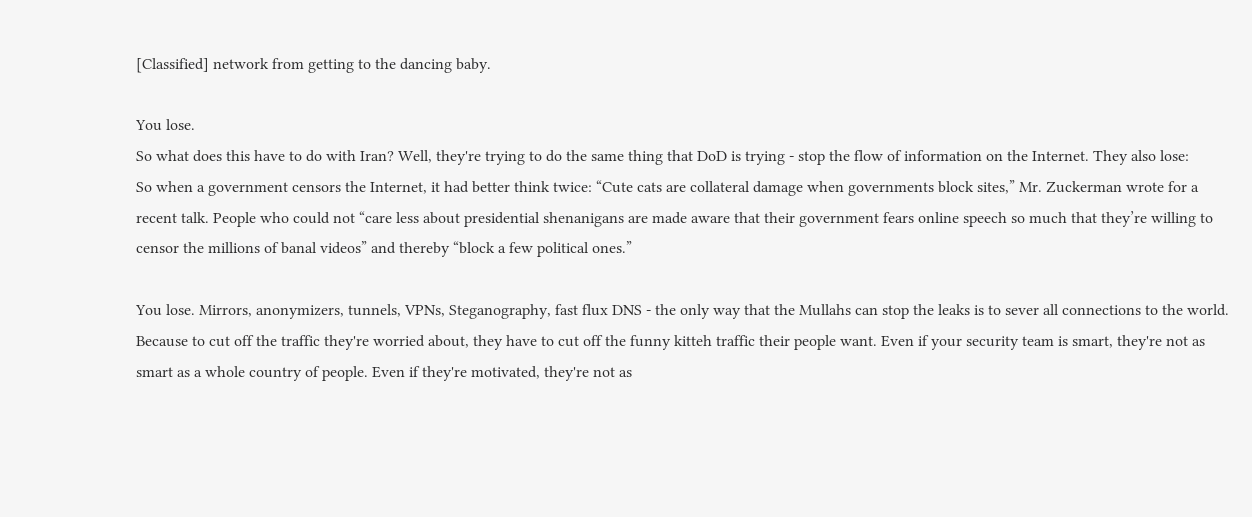[Classified] network from getting to the dancing baby.

You lose.
So what does this have to do with Iran? Well, they're trying to do the same thing that DoD is trying - stop the flow of information on the Internet. They also lose:
So when a government censors the Internet, it had better think twice: “Cute cats are collateral damage when governments block sites,” Mr. Zuckerman wrote for a recent talk. People who could not “care less about presidential shenanigans are made aware that their government fears online speech so much that they’re willing to censor the millions of banal videos” and thereby “block a few political ones.”

You lose. Mirrors, anonymizers, tunnels, VPNs, Steganography, fast flux DNS - the only way that the Mullahs can stop the leaks is to sever all connections to the world. Because to cut off the traffic they're worried about, they have to cut off the funny kitteh traffic their people want. Even if your security team is smart, they're not as smart as a whole country of people. Even if they're motivated, they're not as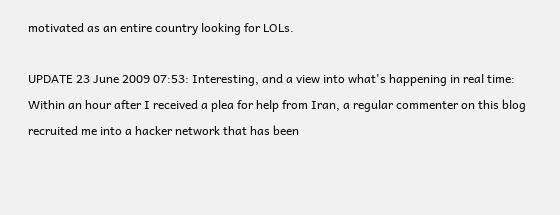motivated as an entire country looking for LOLs.

UPDATE 23 June 2009 07:53: Interesting, and a view into what's happening in real time:
Within an hour after I received a plea for help from Iran, a regular commenter on this blog recruited me into a hacker network that has been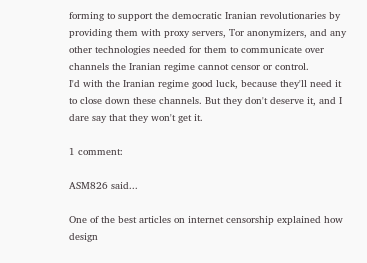forming to support the democratic Iranian revolutionaries by providing them with proxy servers, Tor anonymizers, and any other technologies needed for them to communicate over channels the Iranian regime cannot censor or control.
I'd with the Iranian regime good luck, because they'll need it to close down these channels. But they don't deserve it, and I dare say that they won't get it.

1 comment:

ASM826 said...

One of the best articles on internet censorship explained how design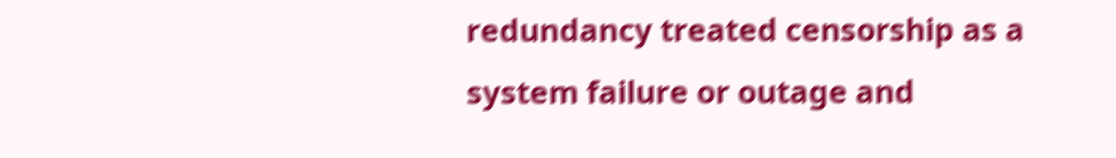redundancy treated censorship as a system failure or outage and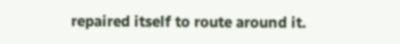repaired itself to route around it.